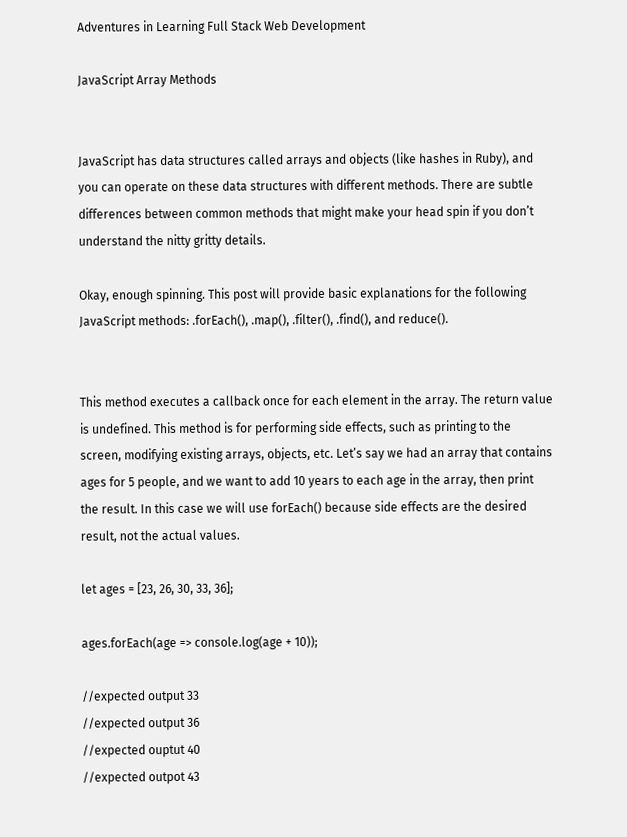Adventures in Learning Full Stack Web Development

JavaScript Array Methods


JavaScript has data structures called arrays and objects (like hashes in Ruby), and you can operate on these data structures with different methods. There are subtle differences between common methods that might make your head spin if you don’t understand the nitty gritty details.

Okay, enough spinning. This post will provide basic explanations for the following JavaScript methods: .forEach(), .map(), .filter(), .find(), and reduce().


This method executes a callback once for each element in the array. The return value is undefined. This method is for performing side effects, such as printing to the screen, modifying existing arrays, objects, etc. Let’s say we had an array that contains ages for 5 people, and we want to add 10 years to each age in the array, then print the result. In this case we will use forEach() because side effects are the desired result, not the actual values.

let ages = [23, 26, 30, 33, 36];

ages.forEach(age => console.log(age + 10));

//expected output 33
//expected output 36
//expected ouptut 40
//expected outpot 43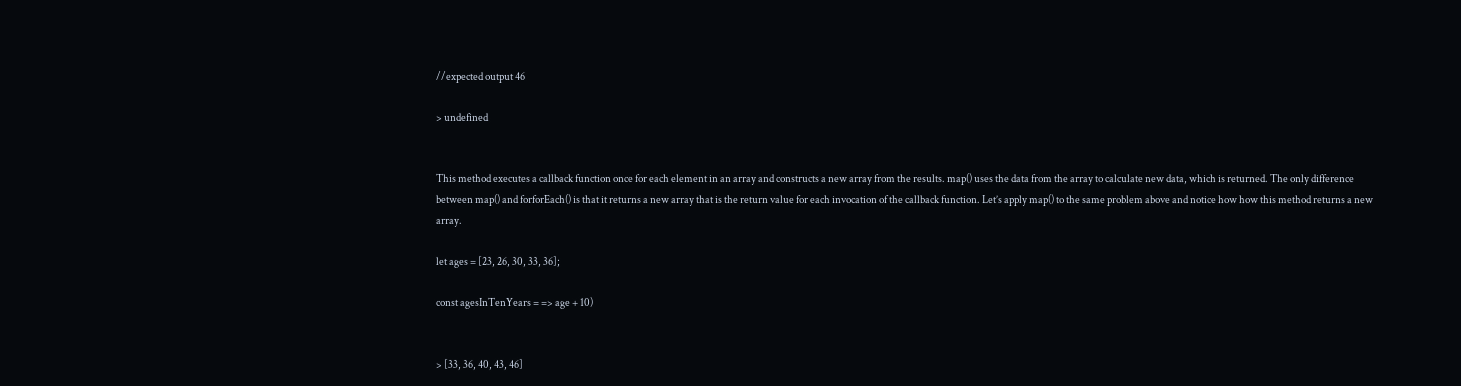//expected output 46

> undefined


This method executes a callback function once for each element in an array and constructs a new array from the results. map() uses the data from the array to calculate new data, which is returned. The only difference between map() and forforEach() is that it returns a new array that is the return value for each invocation of the callback function. Let’s apply map() to the same problem above and notice how how this method returns a new array.

let ages = [23, 26, 30, 33, 36];

const agesInTenYears = => age + 10)


> [33, 36, 40, 43, 46]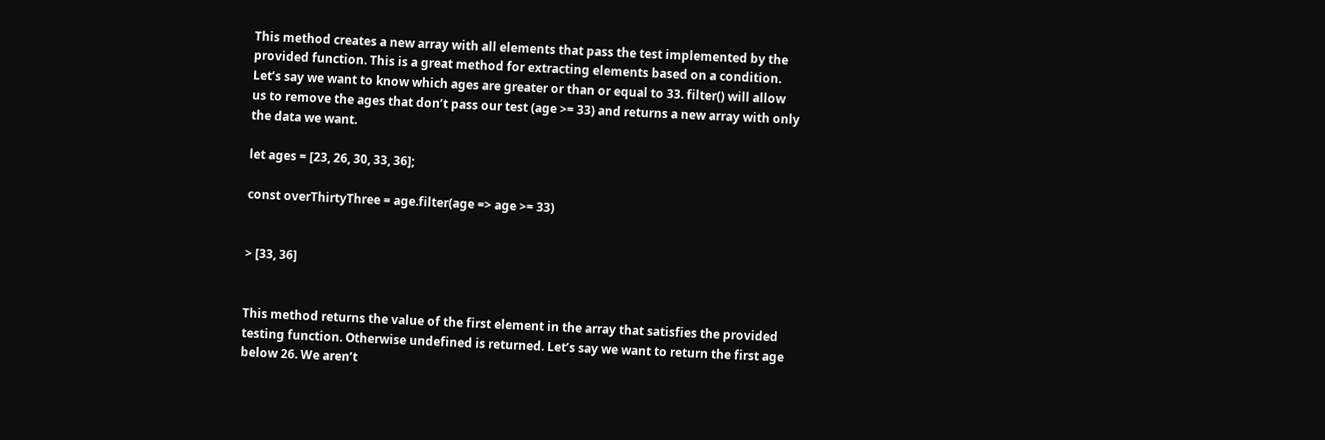This method creates a new array with all elements that pass the test implemented by the provided function. This is a great method for extracting elements based on a condition. Let’s say we want to know which ages are greater or than or equal to 33. filter() will allow us to remove the ages that don’t pass our test (age >= 33) and returns a new array with only the data we want.

let ages = [23, 26, 30, 33, 36];

const overThirtyThree = age.filter(age => age >= 33)


> [33, 36]


This method returns the value of the first element in the array that satisfies the provided testing function. Otherwise undefined is returned. Let’s say we want to return the first age below 26. We aren’t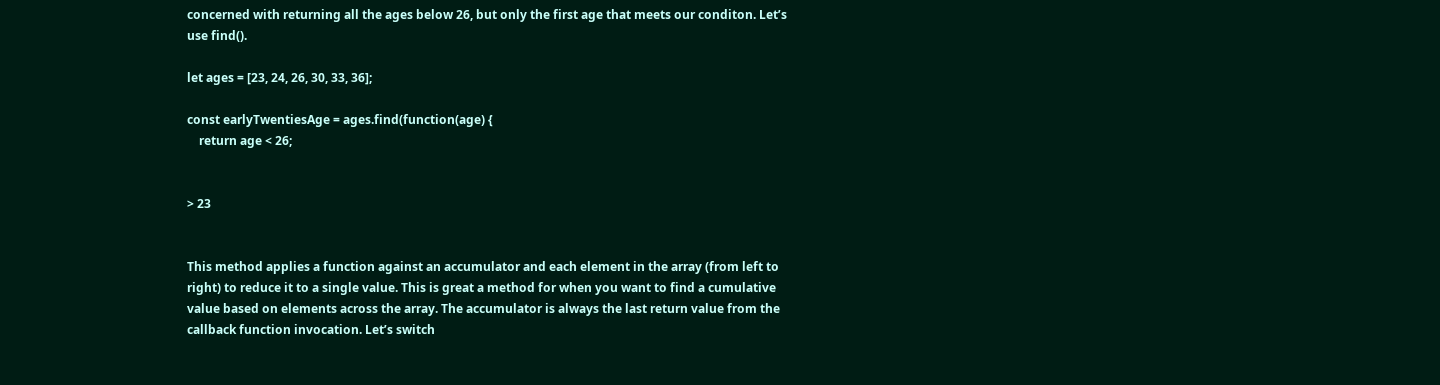concerned with returning all the ages below 26, but only the first age that meets our conditon. Let’s use find().

let ages = [23, 24, 26, 30, 33, 36];

const earlyTwentiesAge = ages.find(function(age) {
    return age < 26;


> 23


This method applies a function against an accumulator and each element in the array (from left to right) to reduce it to a single value. This is great a method for when you want to find a cumulative value based on elements across the array. The accumulator is always the last return value from the callback function invocation. Let’s switch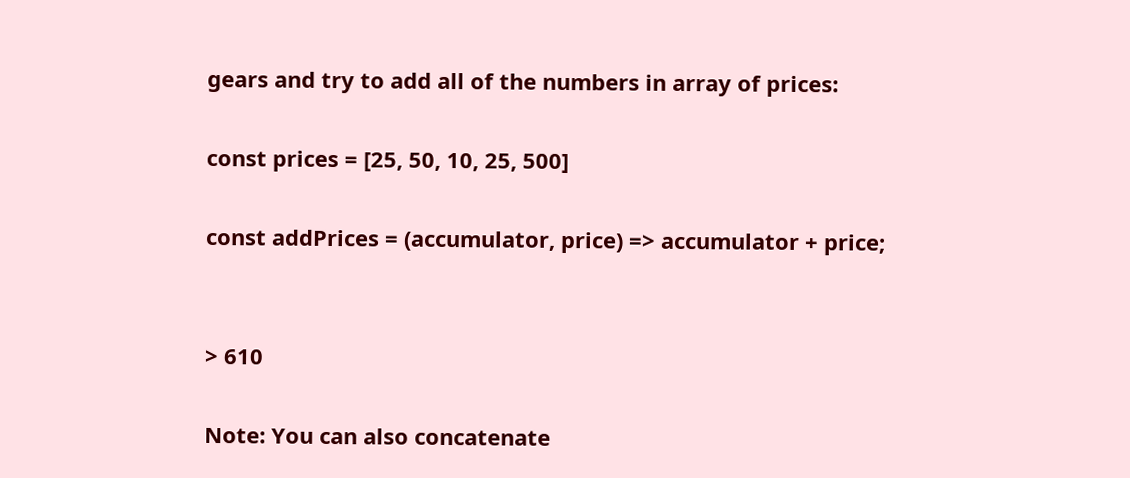gears and try to add all of the numbers in array of prices:

const prices = [25, 50, 10, 25, 500]

const addPrices = (accumulator, price) => accumulator + price;


> 610

Note: You can also concatenate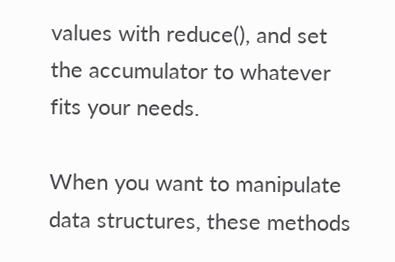values with reduce(), and set the accumulator to whatever fits your needs.

When you want to manipulate data structures, these methods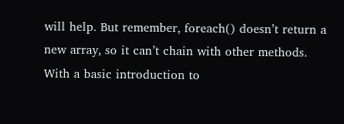will help. But remember, foreach() doesn’t return a new array, so it can’t chain with other methods. With a basic introduction to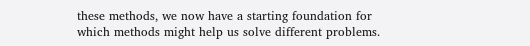these methods, we now have a starting foundation for which methods might help us solve different problems.